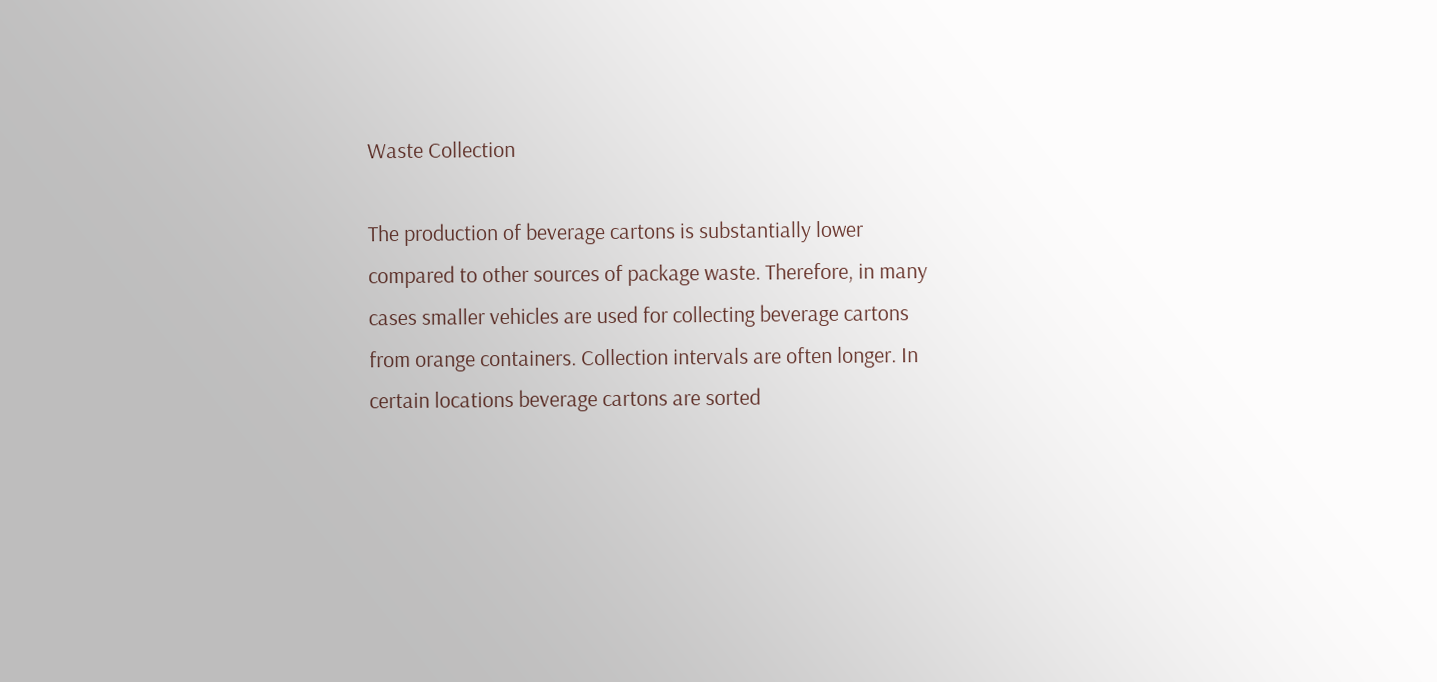Waste Collection

The production of beverage cartons is substantially lower compared to other sources of package waste. Therefore, in many cases smaller vehicles are used for collecting beverage cartons from orange containers. Collection intervals are often longer. In certain locations beverage cartons are sorted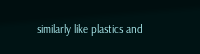similarly like plastics and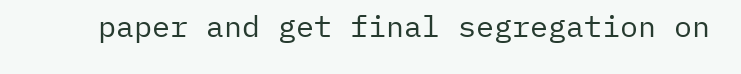paper and get final segregation on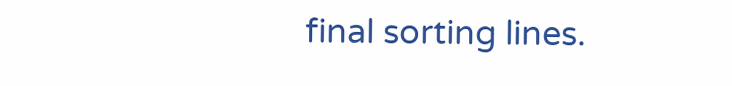final sorting lines.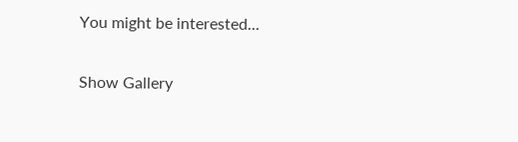You might be interested...

Show Gallery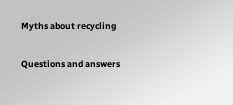Myths about recycling

Questions and answers